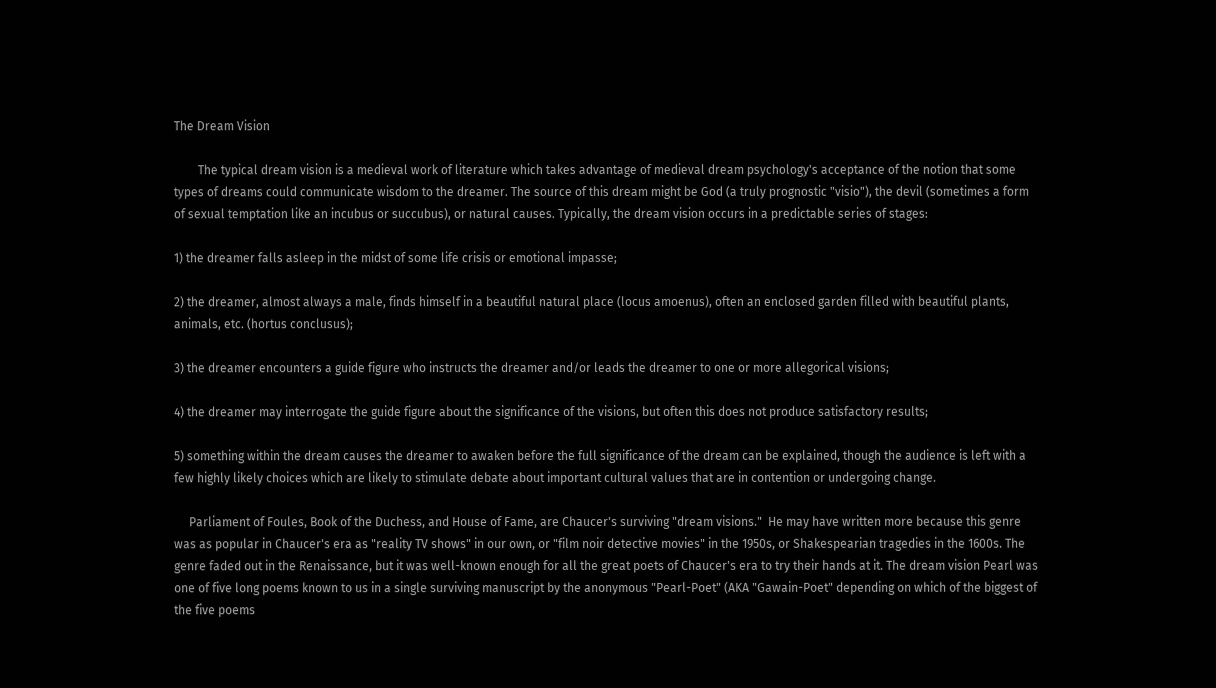The Dream Vision

        The typical dream vision is a medieval work of literature which takes advantage of medieval dream psychology's acceptance of the notion that some types of dreams could communicate wisdom to the dreamer. The source of this dream might be God (a truly prognostic "visio"), the devil (sometimes a form of sexual temptation like an incubus or succubus), or natural causes. Typically, the dream vision occurs in a predictable series of stages:

1) the dreamer falls asleep in the midst of some life crisis or emotional impasse;

2) the dreamer, almost always a male, finds himself in a beautiful natural place (locus amoenus), often an enclosed garden filled with beautiful plants, animals, etc. (hortus conclusus);

3) the dreamer encounters a guide figure who instructs the dreamer and/or leads the dreamer to one or more allegorical visions;

4) the dreamer may interrogate the guide figure about the significance of the visions, but often this does not produce satisfactory results;

5) something within the dream causes the dreamer to awaken before the full significance of the dream can be explained, though the audience is left with a few highly likely choices which are likely to stimulate debate about important cultural values that are in contention or undergoing change.

     Parliament of Foules, Book of the Duchess, and House of Fame, are Chaucer's surviving "dream visions."  He may have written more because this genre was as popular in Chaucer's era as "reality TV shows" in our own, or "film noir detective movies" in the 1950s, or Shakespearian tragedies in the 1600s. The genre faded out in the Renaissance, but it was well-known enough for all the great poets of Chaucer's era to try their hands at it. The dream vision Pearl was one of five long poems known to us in a single surviving manuscript by the anonymous "Pearl-Poet" (AKA "Gawain-Poet" depending on which of the biggest of the five poems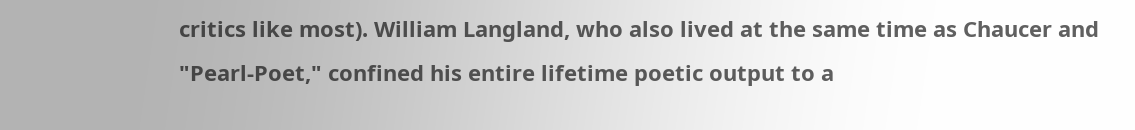critics like most). William Langland, who also lived at the same time as Chaucer and "Pearl-Poet," confined his entire lifetime poetic output to a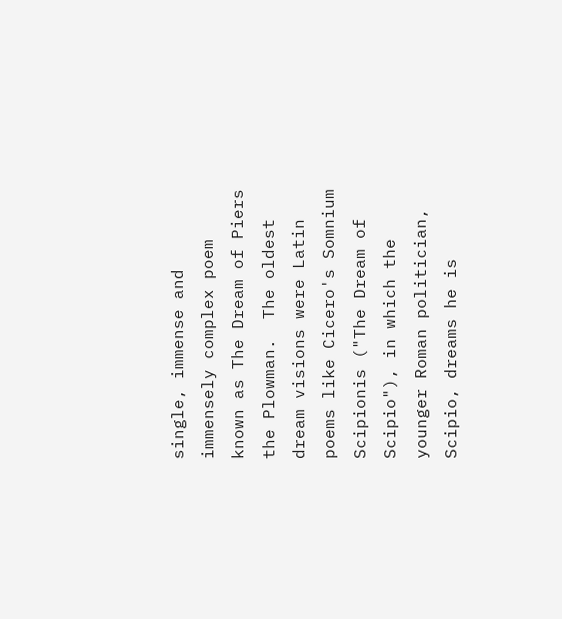single, immense and immensely complex poem known as The Dream of Piers the Plowman.  The oldest dream visions were Latin poems like Cicero's Somnium Scipionis ("The Dream of Scipio"), in which the younger Roman politician, Scipio, dreams he is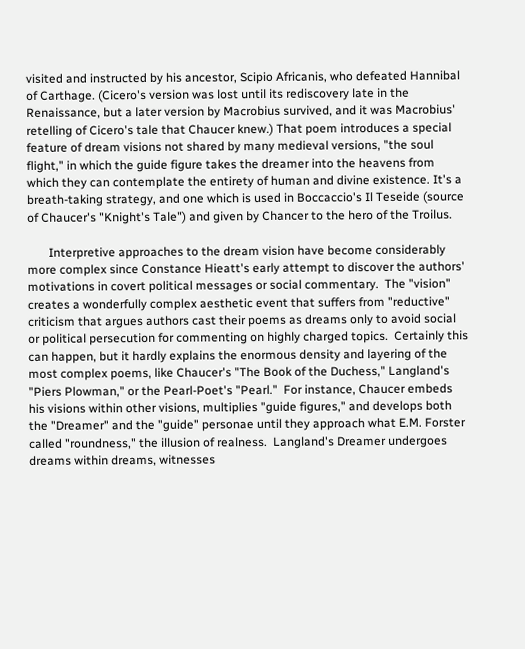visited and instructed by his ancestor, Scipio Africanis, who defeated Hannibal of Carthage. (Cicero's version was lost until its rediscovery late in the Renaissance, but a later version by Macrobius survived, and it was Macrobius' retelling of Cicero's tale that Chaucer knew.) That poem introduces a special feature of dream visions not shared by many medieval versions, "the soul flight," in which the guide figure takes the dreamer into the heavens from which they can contemplate the entirety of human and divine existence. It's a breath-taking strategy, and one which is used in Boccaccio's Il Teseide (source of Chaucer's "Knight's Tale") and given by Chancer to the hero of the Troilus.

       Interpretive approaches to the dream vision have become considerably more complex since Constance Hieatt's early attempt to discover the authors' motivations in covert political messages or social commentary.  The "vision" creates a wonderfully complex aesthetic event that suffers from "reductive" criticism that argues authors cast their poems as dreams only to avoid social or political persecution for commenting on highly charged topics.  Certainly this can happen, but it hardly explains the enormous density and layering of the most complex poems, like Chaucer's "The Book of the Duchess," Langland's "Piers Plowman," or the Pearl-Poet's "Pearl."  For instance, Chaucer embeds his visions within other visions, multiplies "guide figures," and develops both the "Dreamer" and the "guide" personae until they approach what E.M. Forster called "roundness," the illusion of realness.  Langland's Dreamer undergoes dreams within dreams, witnesses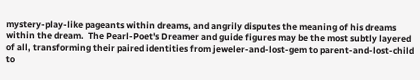mystery-play-like pageants within dreams, and angrily disputes the meaning of his dreams within the dream.  The Pearl-Poet's Dreamer and guide figures may be the most subtly layered of all, transforming their paired identities from jeweler-and-lost-gem to parent-and-lost-child to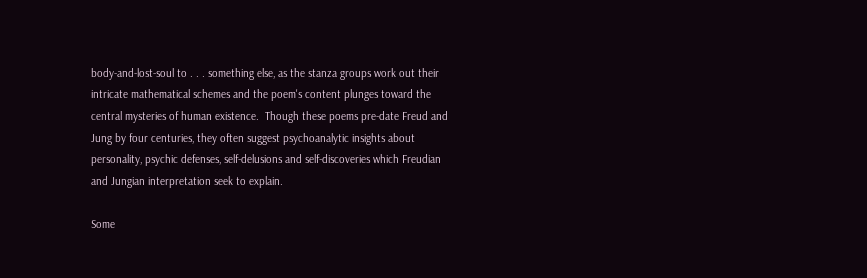body-and-lost-soul to . . . something else, as the stanza groups work out their intricate mathematical schemes and the poem's content plunges toward the central mysteries of human existence.  Though these poems pre-date Freud and Jung by four centuries, they often suggest psychoanalytic insights about personality, psychic defenses, self-delusions and self-discoveries which Freudian and Jungian interpretation seek to explain.

Some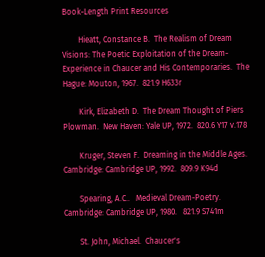Book-Length Print Resources

        Hieatt, Constance B.  The Realism of Dream Visions: The Poetic Exploitation of the Dream-Experience in Chaucer and His Contemporaries.  The Hague: Mouton, 1967.  821.9 H633r

        Kirk, Elizabeth D.  The Dream Thought of Piers Plowman.  New Haven: Yale UP, 1972.  820.6 Y17 v.178

        Kruger, Steven F.  Dreaming in the Middle Ages.  Cambridge: Cambridge UP, 1992.  809.9 K94d

        Spearing, A.C..   Medieval Dream-Poetry.  Cambridge: Cambridge UP, 1980.   821.9 S741m

        St. John, Michael.  Chaucer's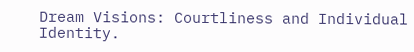Dream Visions: Courtliness and Individual Identity.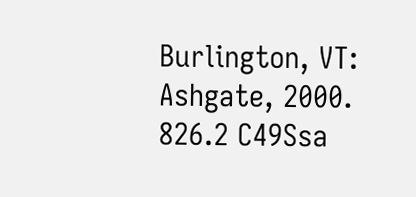Burlington, VT: Ashgate, 2000.  826.2 C49Ssa